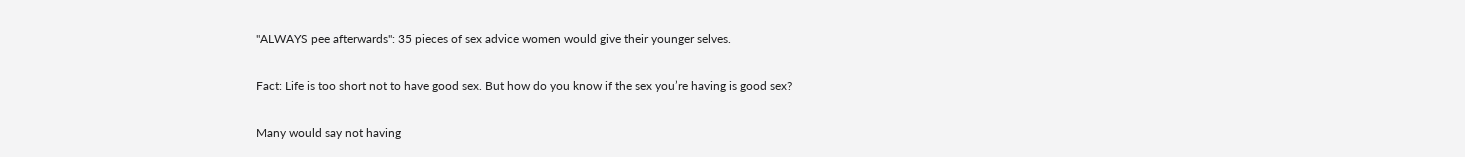"ALWAYS pee afterwards": 35 pieces of sex advice women would give their younger selves.

Fact: Life is too short not to have good sex. But how do you know if the sex you’re having is good sex?

Many would say not having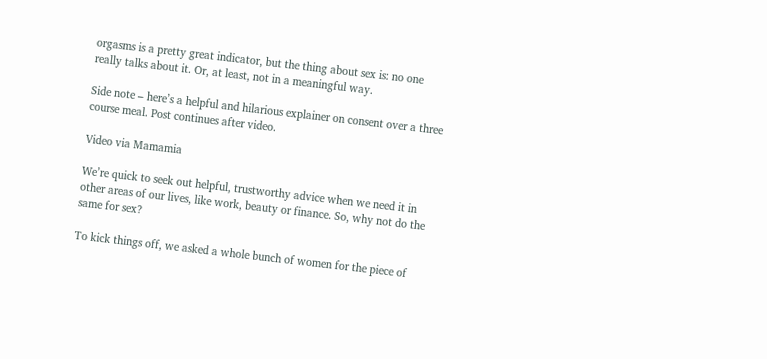orgasms is a pretty great indicator, but the thing about sex is: no one really talks about it. Or, at least, not in a meaningful way.

Side note – here’s a helpful and hilarious explainer on consent over a three course meal. Post continues after video.

Video via Mamamia

We’re quick to seek out helpful, trustworthy advice when we need it in other areas of our lives, like work, beauty or finance. So, why not do the same for sex?

To kick things off, we asked a whole bunch of women for the piece of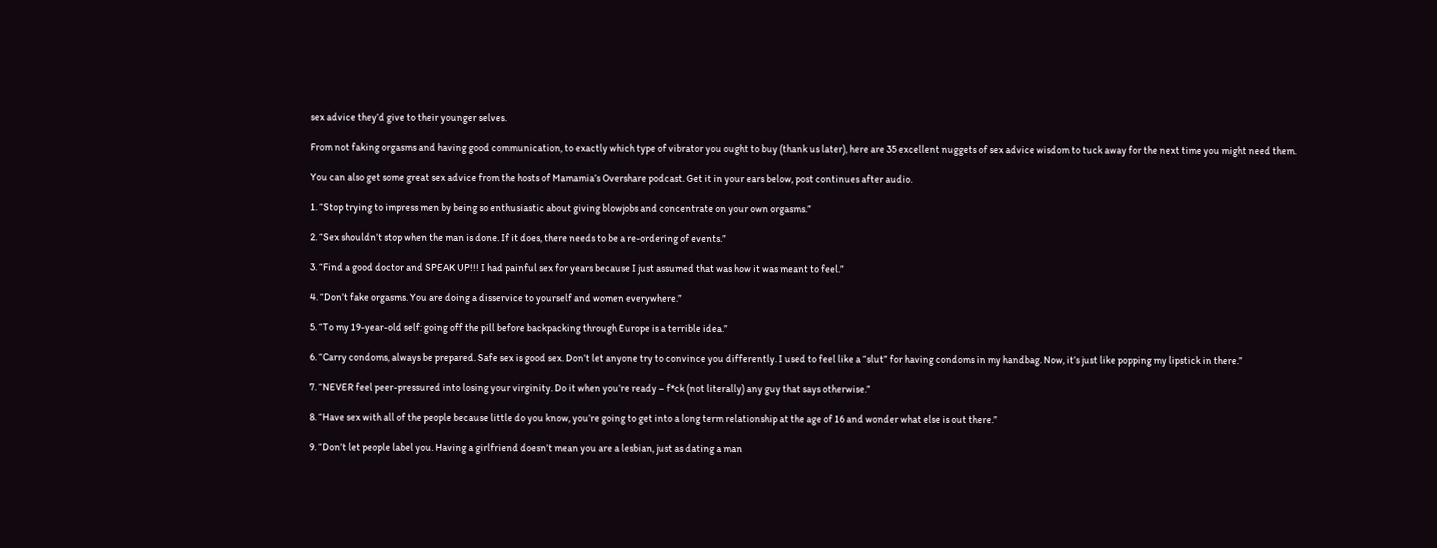sex advice they’d give to their younger selves.

From not faking orgasms and having good communication, to exactly which type of vibrator you ought to buy (thank us later), here are 35 excellent nuggets of sex advice wisdom to tuck away for the next time you might need them.

You can also get some great sex advice from the hosts of Mamamia’s Overshare podcast. Get it in your ears below, post continues after audio.

1. “Stop trying to impress men by being so enthusiastic about giving blowjobs and concentrate on your own orgasms.”

2. “Sex shouldn’t stop when the man is done. If it does, there needs to be a re-ordering of events.”

3. “Find a good doctor and SPEAK UP!!! I had painful sex for years because I just assumed that was how it was meant to feel.”

4. “Don’t fake orgasms. You are doing a disservice to yourself and women everywhere.”

5. “To my 19-year-old self: going off the pill before backpacking through Europe is a terrible idea.”

6. “Carry condoms, always be prepared. Safe sex is good sex. Don’t let anyone try to convince you differently. I used to feel like a “slut” for having condoms in my handbag. Now, it’s just like popping my lipstick in there.”

7. “NEVER feel peer-pressured into losing your virginity. Do it when you’re ready – f*ck (not literally) any guy that says otherwise.”

8. “Have sex with all of the people because little do you know, you’re going to get into a long term relationship at the age of 16 and wonder what else is out there.”

9. “Don’t let people label you. Having a girlfriend doesn’t mean you are a lesbian, just as dating a man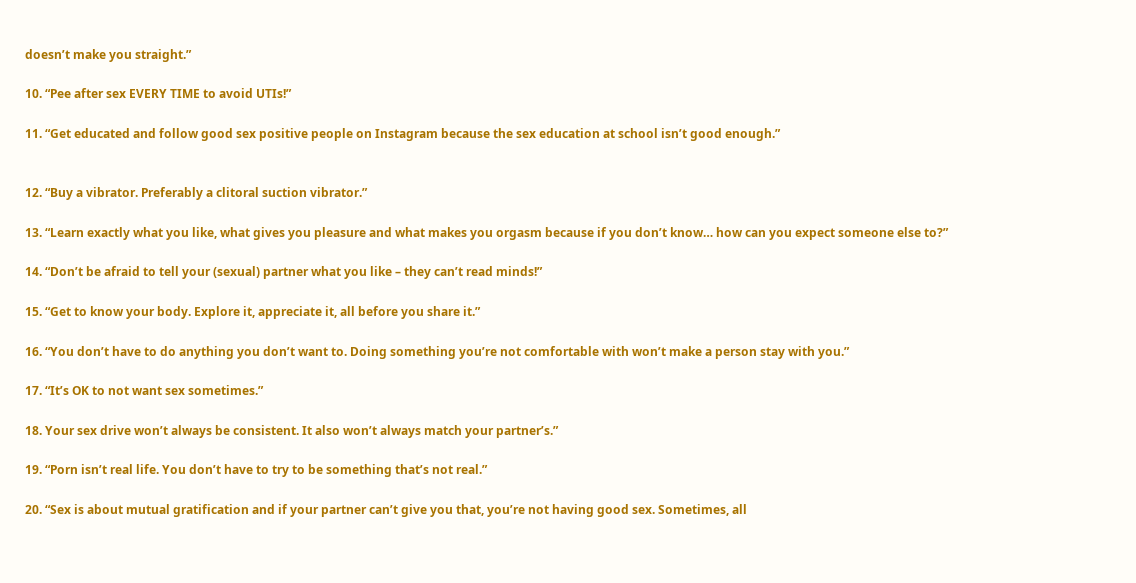doesn’t make you straight.”

10. “Pee after sex EVERY TIME to avoid UTIs!”

11. “Get educated and follow good sex positive people on Instagram because the sex education at school isn’t good enough.”


12. “Buy a vibrator. Preferably a clitoral suction vibrator.”

13. “Learn exactly what you like, what gives you pleasure and what makes you orgasm because if you don’t know… how can you expect someone else to?”

14. “Don’t be afraid to tell your (sexual) partner what you like – they can’t read minds!”

15. “Get to know your body. Explore it, appreciate it, all before you share it.”

16. “You don’t have to do anything you don’t want to. Doing something you’re not comfortable with won’t make a person stay with you.”

17. “It’s OK to not want sex sometimes.”

18. Your sex drive won’t always be consistent. It also won’t always match your partner’s.”

19. “Porn isn’t real life. You don’t have to try to be something that’s not real.”

20. “Sex is about mutual gratification and if your partner can’t give you that, you’re not having good sex. Sometimes, all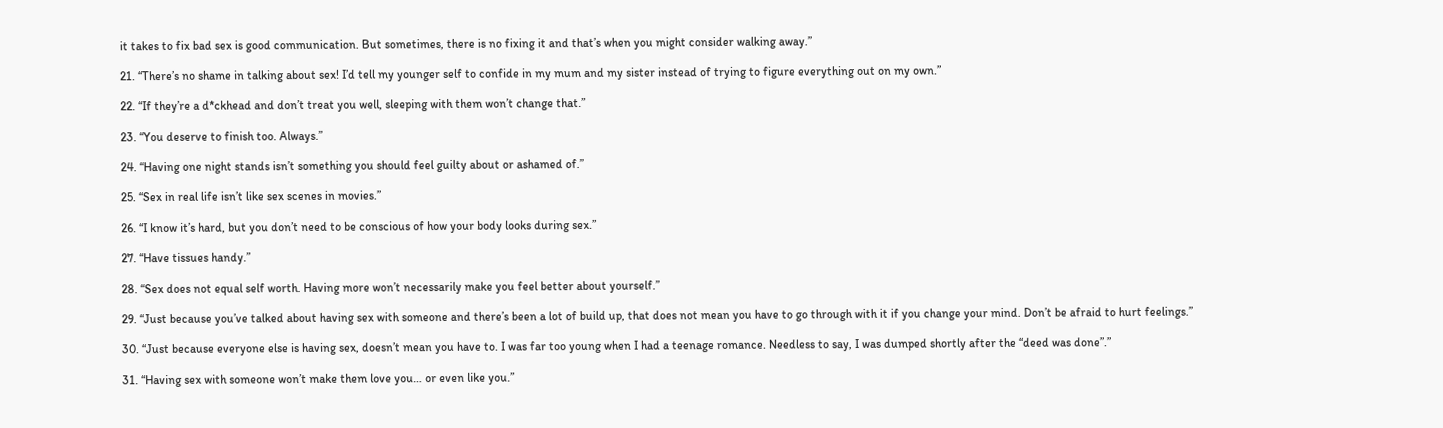it takes to fix bad sex is good communication. But sometimes, there is no fixing it and that’s when you might consider walking away.”

21. “There’s no shame in talking about sex! I’d tell my younger self to confide in my mum and my sister instead of trying to figure everything out on my own.”

22. “If they’re a d*ckhead and don’t treat you well, sleeping with them won’t change that.”

23. “You deserve to finish too. Always.”

24. “Having one night stands isn’t something you should feel guilty about or ashamed of.”

25. “Sex in real life isn’t like sex scenes in movies.”

26. “I know it’s hard, but you don’t need to be conscious of how your body looks during sex.”

27. “Have tissues handy.”

28. “Sex does not equal self worth. Having more won’t necessarily make you feel better about yourself.”

29. “Just because you’ve talked about having sex with someone and there’s been a lot of build up, that does not mean you have to go through with it if you change your mind. Don’t be afraid to hurt feelings.”

30. “Just because everyone else is having sex, doesn’t mean you have to. I was far too young when I had a teenage romance. Needless to say, I was dumped shortly after the “deed was done”.”

31. “Having sex with someone won’t make them love you… or even like you.”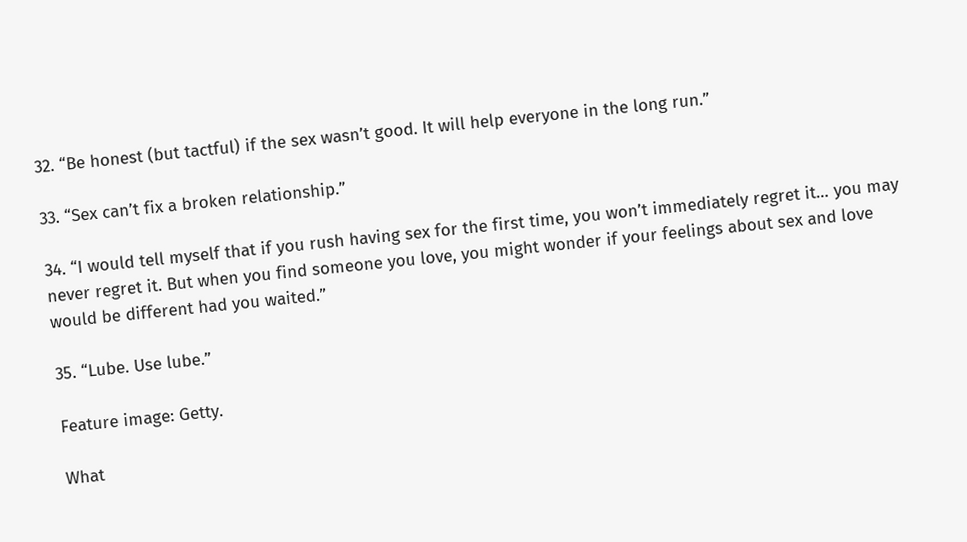32. “Be honest (but tactful) if the sex wasn’t good. It will help everyone in the long run.”

33. “Sex can’t fix a broken relationship.”

34. “I would tell myself that if you rush having sex for the first time, you won’t immediately regret it… you may never regret it. But when you find someone you love, you might wonder if your feelings about sex and love would be different had you waited.”

35. “Lube. Use lube.”

Feature image: Getty.

What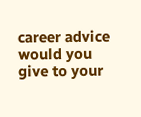career advice would you give to your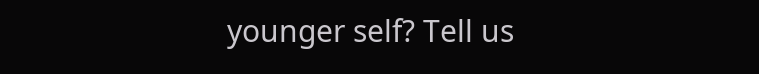younger self? Tell us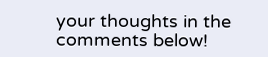your thoughts in the comments below!